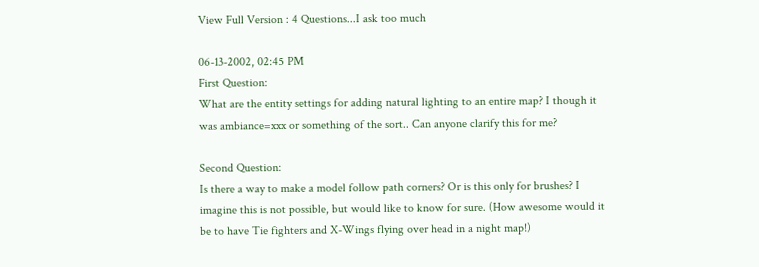View Full Version : 4 Questions...I ask too much

06-13-2002, 02:45 PM
First Question:
What are the entity settings for adding natural lighting to an entire map? I though it was ambiance=xxx or something of the sort.. Can anyone clarify this for me?

Second Question:
Is there a way to make a model follow path corners? Or is this only for brushes? I imagine this is not possible, but would like to know for sure. (How awesome would it be to have Tie fighters and X-Wings flying over head in a night map!)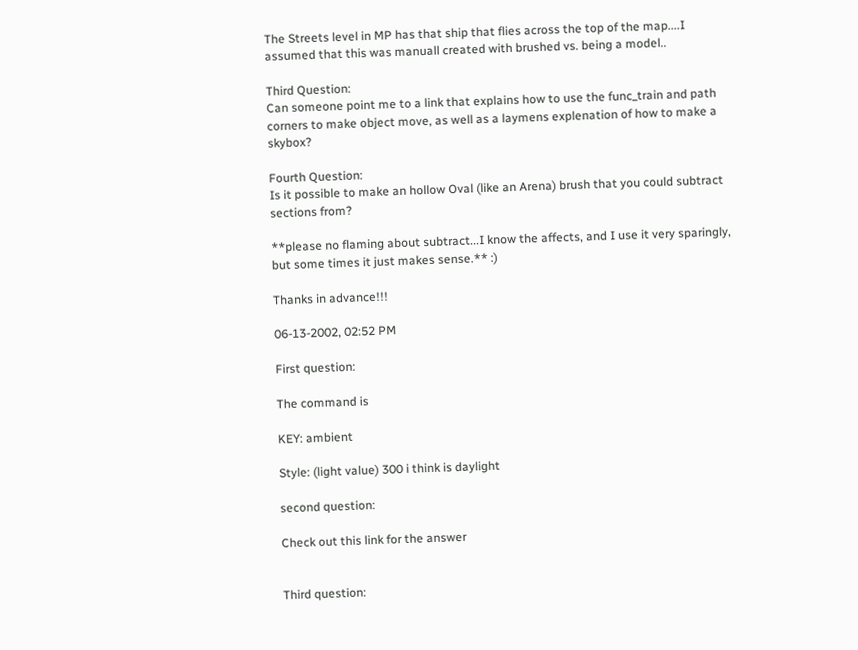The Streets level in MP has that ship that flies across the top of the map....I assumed that this was manuall created with brushed vs. being a model..

Third Question:
Can someone point me to a link that explains how to use the func_train and path corners to make object move, as well as a laymens explenation of how to make a skybox?

Fourth Question:
Is it possible to make an hollow Oval (like an Arena) brush that you could subtract sections from?

**please no flaming about subtract...I know the affects, and I use it very sparingly, but some times it just makes sense.** :)

Thanks in advance!!!

06-13-2002, 02:52 PM

First question:

The command is

KEY: ambient

Style: (light value) 300 i think is daylight

second question:

Check out this link for the answer


Third question: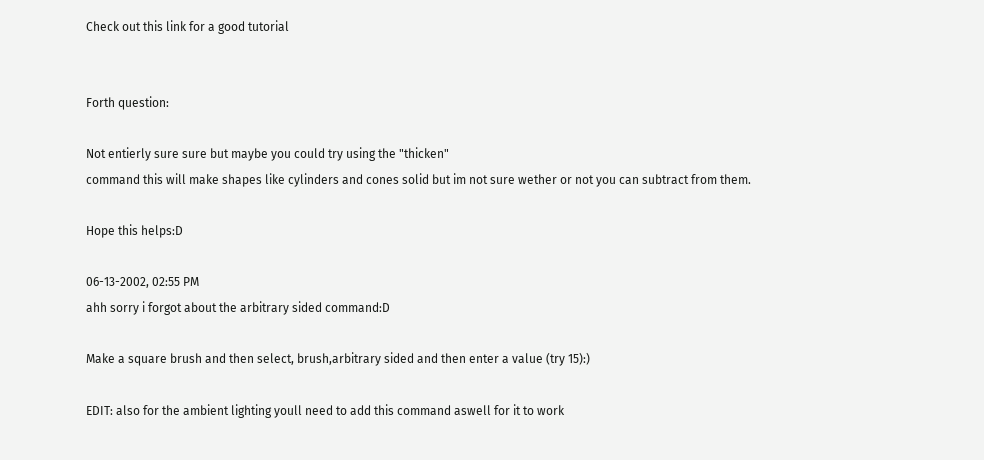Check out this link for a good tutorial


Forth question:

Not entierly sure sure but maybe you could try using the "thicken"
command this will make shapes like cylinders and cones solid but im not sure wether or not you can subtract from them.

Hope this helps:D

06-13-2002, 02:55 PM
ahh sorry i forgot about the arbitrary sided command:D

Make a square brush and then select, brush,arbitrary sided and then enter a value (try 15):)

EDIT: also for the ambient lighting youll need to add this command aswell for it to work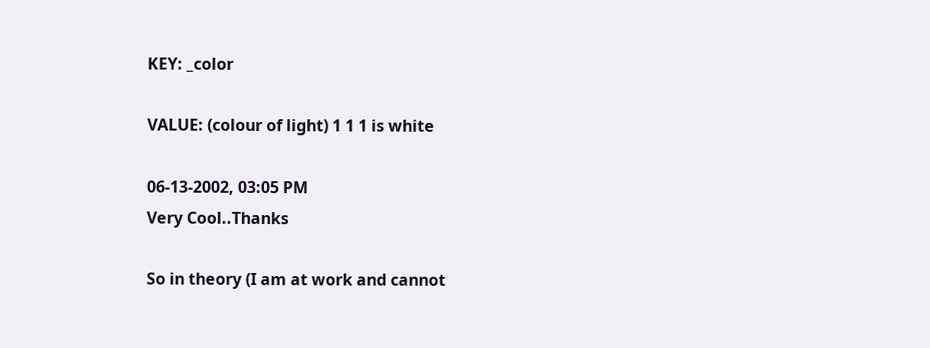KEY: _color

VALUE: (colour of light) 1 1 1 is white

06-13-2002, 03:05 PM
Very Cool..Thanks

So in theory (I am at work and cannot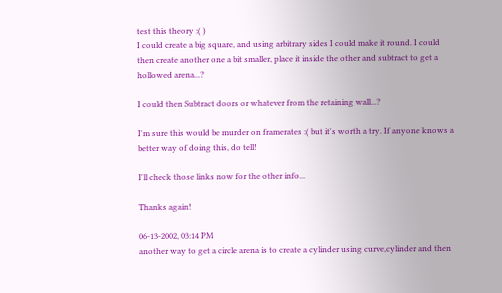test this theory :( )
I could create a big square, and using arbitrary sides I could make it round. I could then create another one a bit smaller, place it inside the other and subtract to get a hollowed arena...?

I could then Subtract doors or whatever from the retaining wall...?

I'm sure this would be murder on framerates :( but it's worth a try. If anyone knows a better way of doing this, do tell!

I'll check those links now for the other info...

Thanks again!

06-13-2002, 03:14 PM
another way to get a circle arena is to create a cylinder using curve,cylinder and then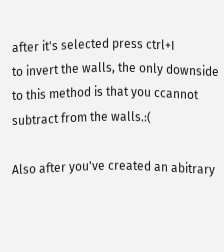after it's selected press ctrl+I
to invert the walls, the only downside to this method is that you ccannot subtract from the walls.:(

Also after you've created an abitrary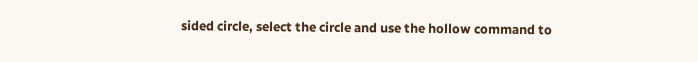sided circle, select the circle and use the hollow command to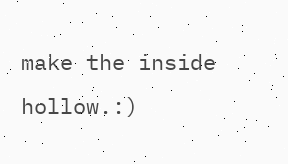make the inside hollow.:)